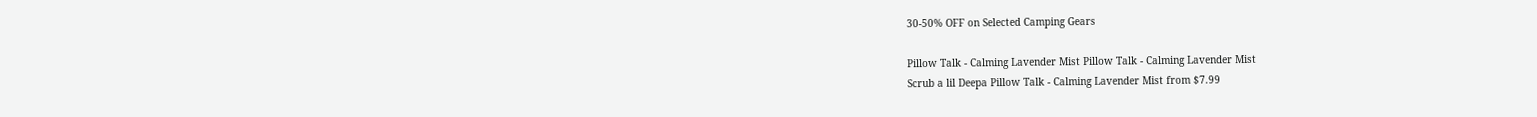30-50% OFF on Selected Camping Gears

Pillow Talk - Calming Lavender Mist Pillow Talk - Calming Lavender Mist
Scrub a lil Deepa Pillow Talk - Calming Lavender Mist from $7.99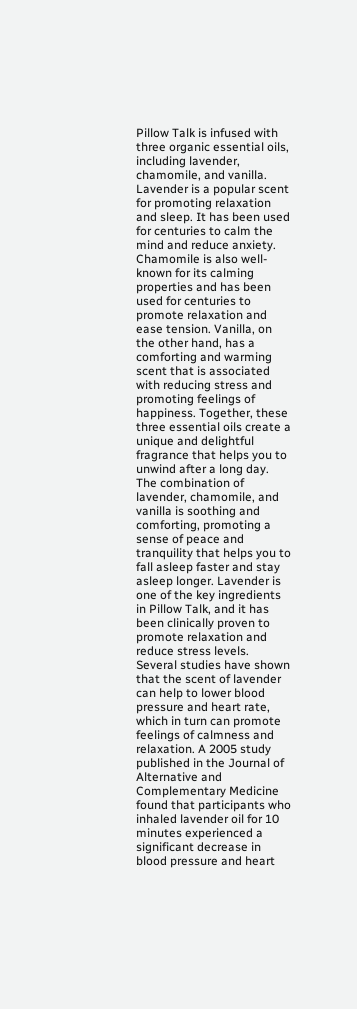Pillow Talk is infused with three organic essential oils, including lavender, chamomile, and vanilla. Lavender is a popular scent for promoting relaxation and sleep. It has been used for centuries to calm the mind and reduce anxiety. Chamomile is also well-known for its calming properties and has been used for centuries to promote relaxation and ease tension. Vanilla, on the other hand, has a comforting and warming scent that is associated with reducing stress and promoting feelings of happiness. Together, these three essential oils create a unique and delightful fragrance that helps you to unwind after a long day. The combination of lavender, chamomile, and vanilla is soothing and comforting, promoting a sense of peace and tranquility that helps you to fall asleep faster and stay asleep longer. Lavender is one of the key ingredients in Pillow Talk, and it has been clinically proven to promote relaxation and reduce stress levels. Several studies have shown that the scent of lavender can help to lower blood pressure and heart rate, which in turn can promote feelings of calmness and relaxation. A 2005 study published in the Journal of Alternative and Complementary Medicine found that participants who inhaled lavender oil for 10 minutes experienced a significant decrease in blood pressure and heart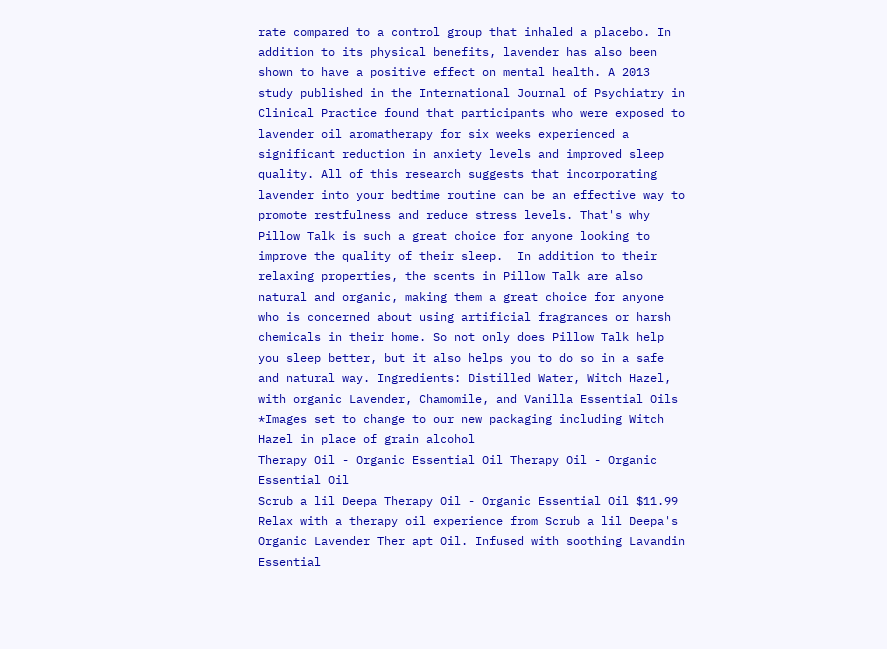rate compared to a control group that inhaled a placebo. In addition to its physical benefits, lavender has also been shown to have a positive effect on mental health. A 2013 study published in the International Journal of Psychiatry in Clinical Practice found that participants who were exposed to lavender oil aromatherapy for six weeks experienced a significant reduction in anxiety levels and improved sleep quality. All of this research suggests that incorporating lavender into your bedtime routine can be an effective way to promote restfulness and reduce stress levels. That's why Pillow Talk is such a great choice for anyone looking to improve the quality of their sleep.  In addition to their relaxing properties, the scents in Pillow Talk are also natural and organic, making them a great choice for anyone who is concerned about using artificial fragrances or harsh chemicals in their home. So not only does Pillow Talk help you sleep better, but it also helps you to do so in a safe and natural way. Ingredients: Distilled Water, Witch Hazel, with organic Lavender, Chamomile, and Vanilla Essential Oils *Images set to change to our new packaging including Witch Hazel in place of grain alcohol
Therapy Oil - Organic Essential Oil Therapy Oil - Organic Essential Oil
Scrub a lil Deepa Therapy Oil - Organic Essential Oil $11.99
Relax with a therapy oil experience from Scrub a lil Deepa's Organic Lavender Ther apt Oil. Infused with soothing Lavandin Essential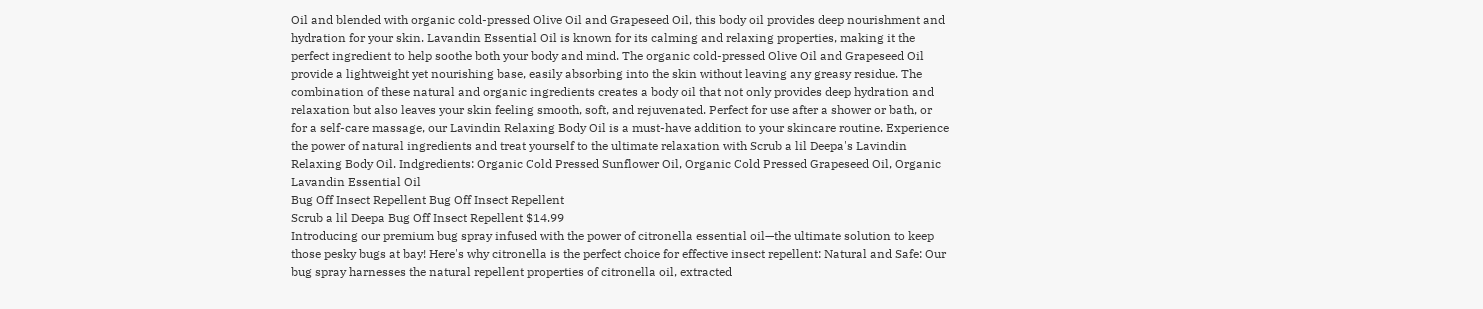Oil and blended with organic cold-pressed Olive Oil and Grapeseed Oil, this body oil provides deep nourishment and hydration for your skin. Lavandin Essential Oil is known for its calming and relaxing properties, making it the perfect ingredient to help soothe both your body and mind. The organic cold-pressed Olive Oil and Grapeseed Oil provide a lightweight yet nourishing base, easily absorbing into the skin without leaving any greasy residue. The combination of these natural and organic ingredients creates a body oil that not only provides deep hydration and relaxation but also leaves your skin feeling smooth, soft, and rejuvenated. Perfect for use after a shower or bath, or for a self-care massage, our Lavindin Relaxing Body Oil is a must-have addition to your skincare routine. Experience the power of natural ingredients and treat yourself to the ultimate relaxation with Scrub a lil Deepa's Lavindin Relaxing Body Oil. Indgredients: Organic Cold Pressed Sunflower Oil, Organic Cold Pressed Grapeseed Oil, Organic Lavandin Essential Oil
Bug Off Insect Repellent Bug Off Insect Repellent
Scrub a lil Deepa Bug Off Insect Repellent $14.99
Introducing our premium bug spray infused with the power of citronella essential oil—the ultimate solution to keep those pesky bugs at bay! Here's why citronella is the perfect choice for effective insect repellent: Natural and Safe: Our bug spray harnesses the natural repellent properties of citronella oil, extracted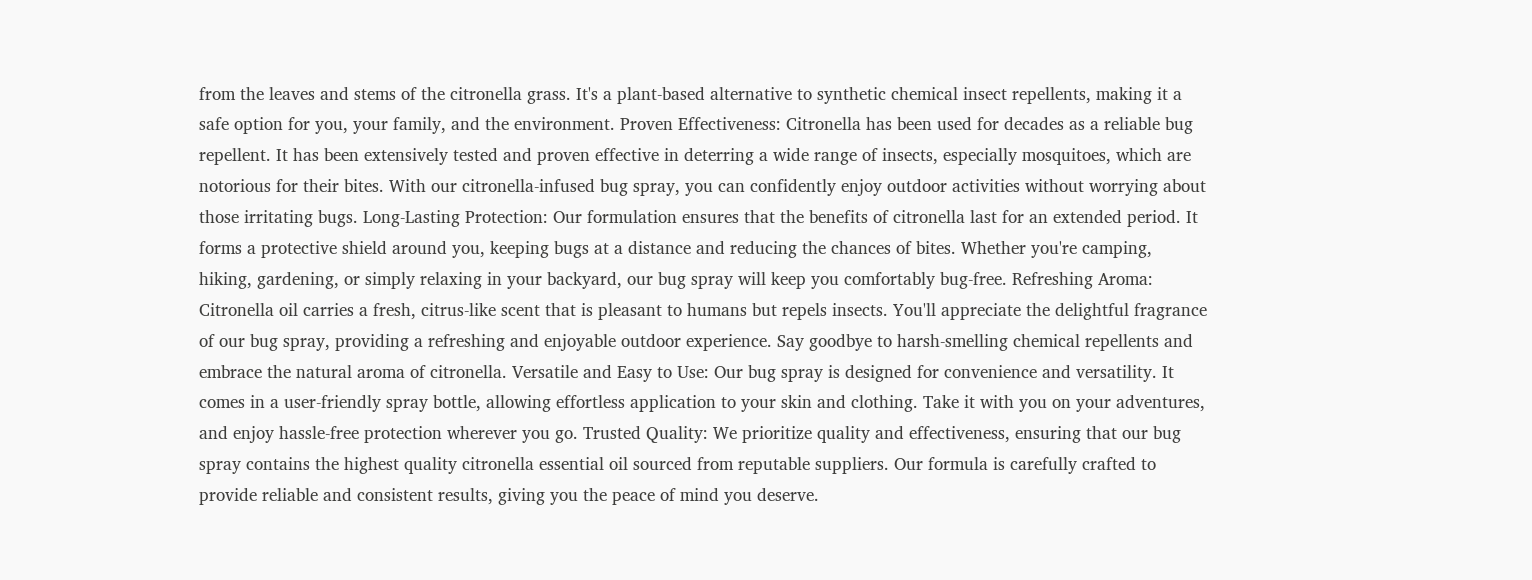from the leaves and stems of the citronella grass. It's a plant-based alternative to synthetic chemical insect repellents, making it a safe option for you, your family, and the environment. Proven Effectiveness: Citronella has been used for decades as a reliable bug repellent. It has been extensively tested and proven effective in deterring a wide range of insects, especially mosquitoes, which are notorious for their bites. With our citronella-infused bug spray, you can confidently enjoy outdoor activities without worrying about those irritating bugs. Long-Lasting Protection: Our formulation ensures that the benefits of citronella last for an extended period. It forms a protective shield around you, keeping bugs at a distance and reducing the chances of bites. Whether you're camping, hiking, gardening, or simply relaxing in your backyard, our bug spray will keep you comfortably bug-free. Refreshing Aroma: Citronella oil carries a fresh, citrus-like scent that is pleasant to humans but repels insects. You'll appreciate the delightful fragrance of our bug spray, providing a refreshing and enjoyable outdoor experience. Say goodbye to harsh-smelling chemical repellents and embrace the natural aroma of citronella. Versatile and Easy to Use: Our bug spray is designed for convenience and versatility. It comes in a user-friendly spray bottle, allowing effortless application to your skin and clothing. Take it with you on your adventures, and enjoy hassle-free protection wherever you go. Trusted Quality: We prioritize quality and effectiveness, ensuring that our bug spray contains the highest quality citronella essential oil sourced from reputable suppliers. Our formula is carefully crafted to provide reliable and consistent results, giving you the peace of mind you deserve.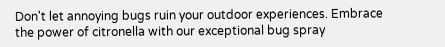Don't let annoying bugs ruin your outdoor experiences. Embrace the power of citronella with our exceptional bug spray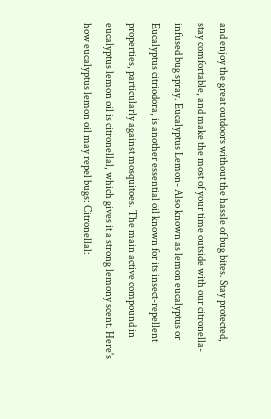and enjoy the great outdoors without the hassle of bug bites. Stay protected, stay comfortable, and make the most of your time outside with our citronella-infused bug spray. Eucalyptus Lemon- Also known as lemon eucalyptus or Eucalyptus citriodora, is another essential oil known for its insect-repellent properties, particularly against mosquitoes. The main active compound in eucalyptus lemon oil is citronellal, which gives it a strong lemony scent. Here's how eucalyptus lemon oil may repel bugs: Citronellal: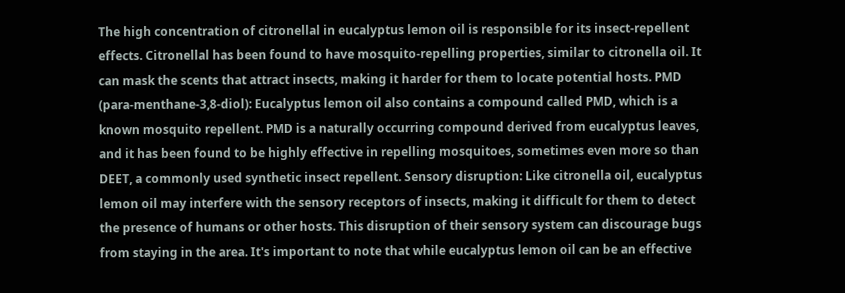The high concentration of citronellal in eucalyptus lemon oil is responsible for its insect-repellent effects. Citronellal has been found to have mosquito-repelling properties, similar to citronella oil. It can mask the scents that attract insects, making it harder for them to locate potential hosts. PMD (para-menthane-3,8-diol): Eucalyptus lemon oil also contains a compound called PMD, which is a known mosquito repellent. PMD is a naturally occurring compound derived from eucalyptus leaves, and it has been found to be highly effective in repelling mosquitoes, sometimes even more so than DEET, a commonly used synthetic insect repellent. Sensory disruption: Like citronella oil, eucalyptus lemon oil may interfere with the sensory receptors of insects, making it difficult for them to detect the presence of humans or other hosts. This disruption of their sensory system can discourage bugs from staying in the area. It's important to note that while eucalyptus lemon oil can be an effective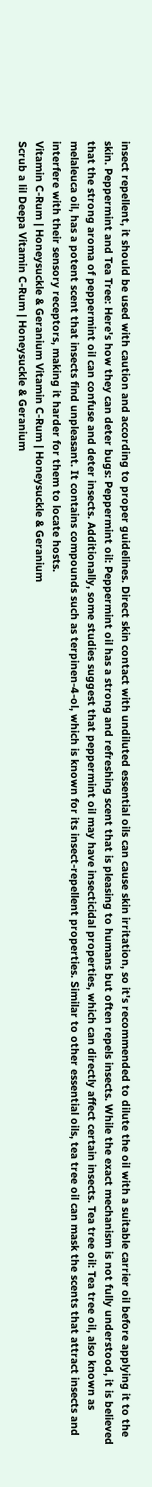insect repellent, it should be used with caution and according to proper guidelines. Direct skin contact with undiluted essential oils can cause skin irritation, so it's recommended to dilute the oil with a suitable carrier oil before applying it to the skin. Peppermint and Tea Tree: Here's how they can deter bugs: Peppermint oil: Peppermint oil has a strong and refreshing scent that is pleasing to humans but often repels insects. While the exact mechanism is not fully understood, it is believed that the strong aroma of peppermint oil can confuse and deter insects. Additionally, some studies suggest that peppermint oil may have insecticidal properties, which can directly affect certain insects. Tea tree oil: Tea tree oil, also known as melaleuca oil, has a potent scent that insects find unpleasant. It contains compounds such as terpinen-4-ol, which is known for its insect-repellent properties. Similar to other essential oils, tea tree oil can mask the scents that attract insects and interfere with their sensory receptors, making it harder for them to locate hosts.
Vitamin C-Rum | Honeysuckle & Geranium Vitamin C-Rum | Honeysuckle & Geranium
Scrub a lil Deepa Vitamin C-Rum | Honeysuckle & Geranium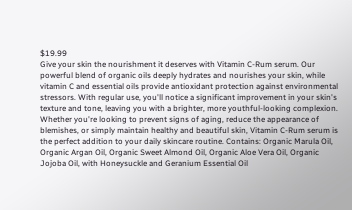$19.99
Give your skin the nourishment it deserves with Vitamin C-Rum serum. Our powerful blend of organic oils deeply hydrates and nourishes your skin, while vitamin C and essential oils provide antioxidant protection against environmental stressors. With regular use, you'll notice a significant improvement in your skin's texture and tone, leaving you with a brighter, more youthful-looking complexion. Whether you're looking to prevent signs of aging, reduce the appearance of blemishes, or simply maintain healthy and beautiful skin, Vitamin C-Rum serum is the perfect addition to your daily skincare routine. Contains: Organic Marula Oil, Organic Argan Oil, Organic Sweet Almond Oil, Organic Aloe Vera Oil, Organic Jojoba Oil, with Honeysuckle and Geranium Essential Oil